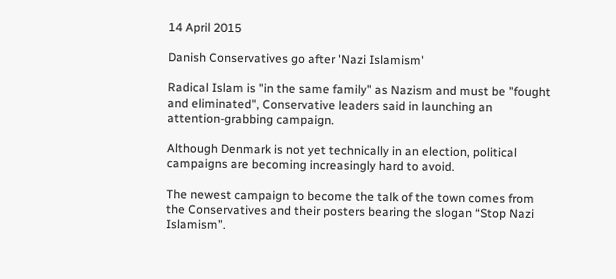14 April 2015

Danish Conservatives go after 'Nazi Islamism'

Radical Islam is "in the same family" as Nazism and must be "fought and eliminated", Conservative leaders said in launching an attention-grabbing campaign.

Although Denmark is not yet technically in an election, political campaigns are becoming increasingly hard to avoid.

The newest campaign to become the talk of the town comes from the Conservatives and their posters bearing the slogan “Stop Nazi Islamism”.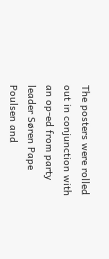The posters were rolled out in conjunction with an op-ed from party leader Søren Pape Poulsen and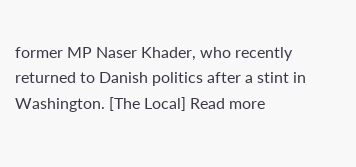former MP Naser Khader, who recently returned to Danish politics after a stint in Washington. [The Local] Read more